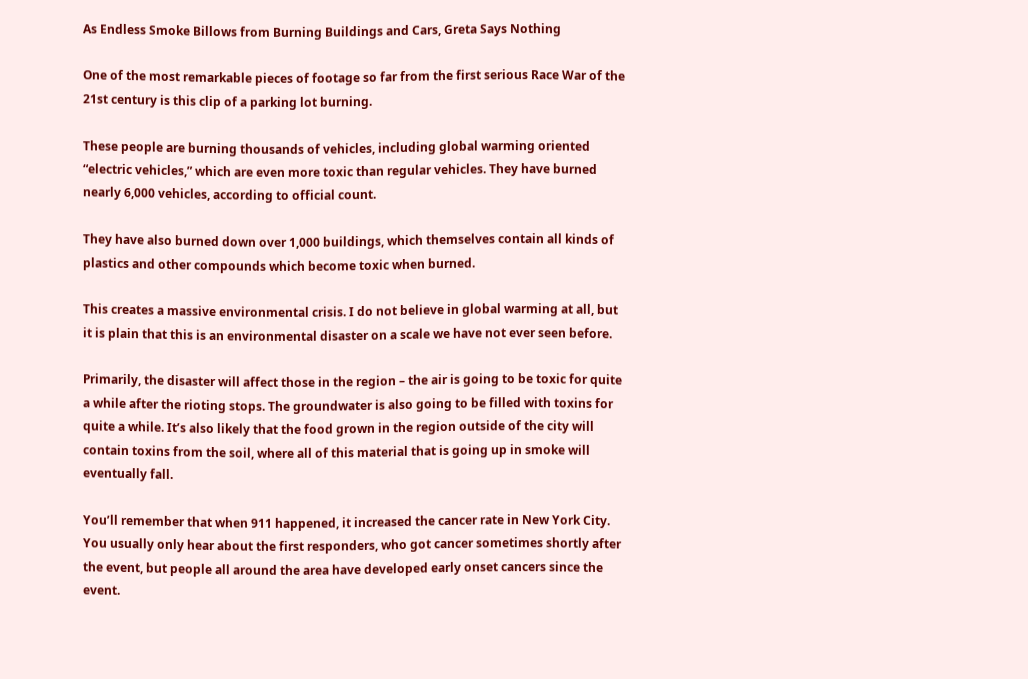As Endless Smoke Billows from Burning Buildings and Cars, Greta Says Nothing

One of the most remarkable pieces of footage so far from the first serious Race War of the 21st century is this clip of a parking lot burning.

These people are burning thousands of vehicles, including global warming oriented “electric vehicles,” which are even more toxic than regular vehicles. They have burned nearly 6,000 vehicles, according to official count.

They have also burned down over 1,000 buildings, which themselves contain all kinds of plastics and other compounds which become toxic when burned.

This creates a massive environmental crisis. I do not believe in global warming at all, but it is plain that this is an environmental disaster on a scale we have not ever seen before.

Primarily, the disaster will affect those in the region – the air is going to be toxic for quite a while after the rioting stops. The groundwater is also going to be filled with toxins for quite a while. It’s also likely that the food grown in the region outside of the city will contain toxins from the soil, where all of this material that is going up in smoke will eventually fall.

You’ll remember that when 911 happened, it increased the cancer rate in New York City. You usually only hear about the first responders, who got cancer sometimes shortly after the event, but people all around the area have developed early onset cancers since the event.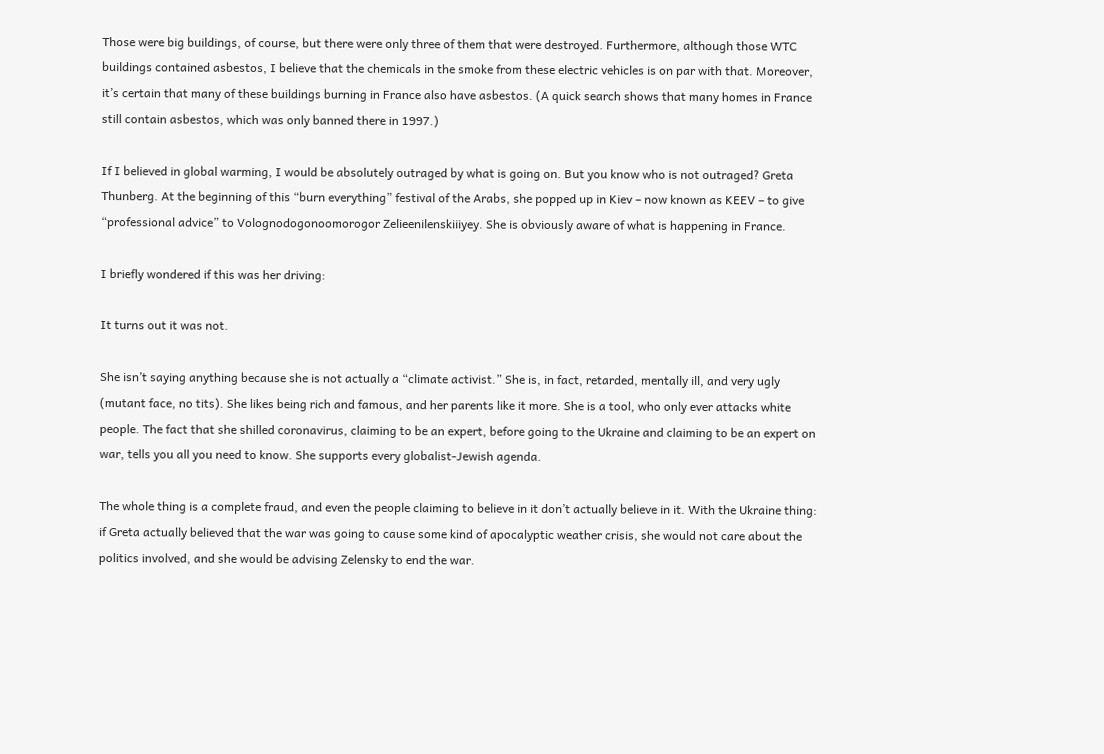Those were big buildings, of course, but there were only three of them that were destroyed. Furthermore, although those WTC buildings contained asbestos, I believe that the chemicals in the smoke from these electric vehicles is on par with that. Moreover, it’s certain that many of these buildings burning in France also have asbestos. (A quick search shows that many homes in France still contain asbestos, which was only banned there in 1997.)

If I believed in global warming, I would be absolutely outraged by what is going on. But you know who is not outraged? Greta Thunberg. At the beginning of this “burn everything” festival of the Arabs, she popped up in Kiev – now known as KEEV – to give “professional advice” to Volognodogonoomorogor Zelieenilenskiiiyey. She is obviously aware of what is happening in France.

I briefly wondered if this was her driving:

It turns out it was not.

She isn’t saying anything because she is not actually a “climate activist.” She is, in fact, retarded, mentally ill, and very ugly (mutant face, no tits). She likes being rich and famous, and her parents like it more. She is a tool, who only ever attacks white people. The fact that she shilled coronavirus, claiming to be an expert, before going to the Ukraine and claiming to be an expert on war, tells you all you need to know. She supports every globalist-Jewish agenda.

The whole thing is a complete fraud, and even the people claiming to believe in it don’t actually believe in it. With the Ukraine thing: if Greta actually believed that the war was going to cause some kind of apocalyptic weather crisis, she would not care about the politics involved, and she would be advising Zelensky to end the war.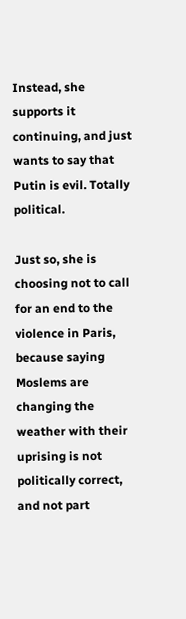Instead, she supports it continuing, and just wants to say that Putin is evil. Totally political.

Just so, she is choosing not to call for an end to the violence in Paris, because saying Moslems are changing the weather with their uprising is not politically correct, and not part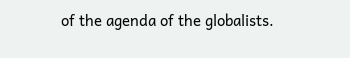of the agenda of the globalists.